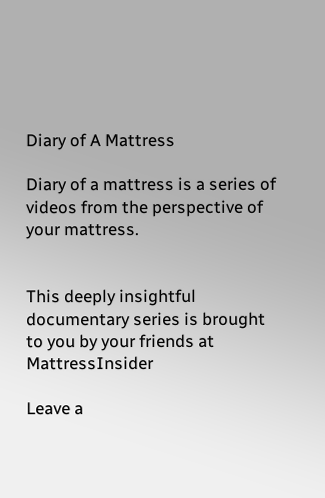Diary of A Mattress

Diary of a mattress is a series of videos from the perspective of your mattress.


This deeply insightful documentary series is brought to you by your friends at MattressInsider

Leave a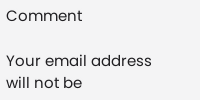Comment

Your email address will not be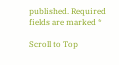published. Required fields are marked *

Scroll to Top